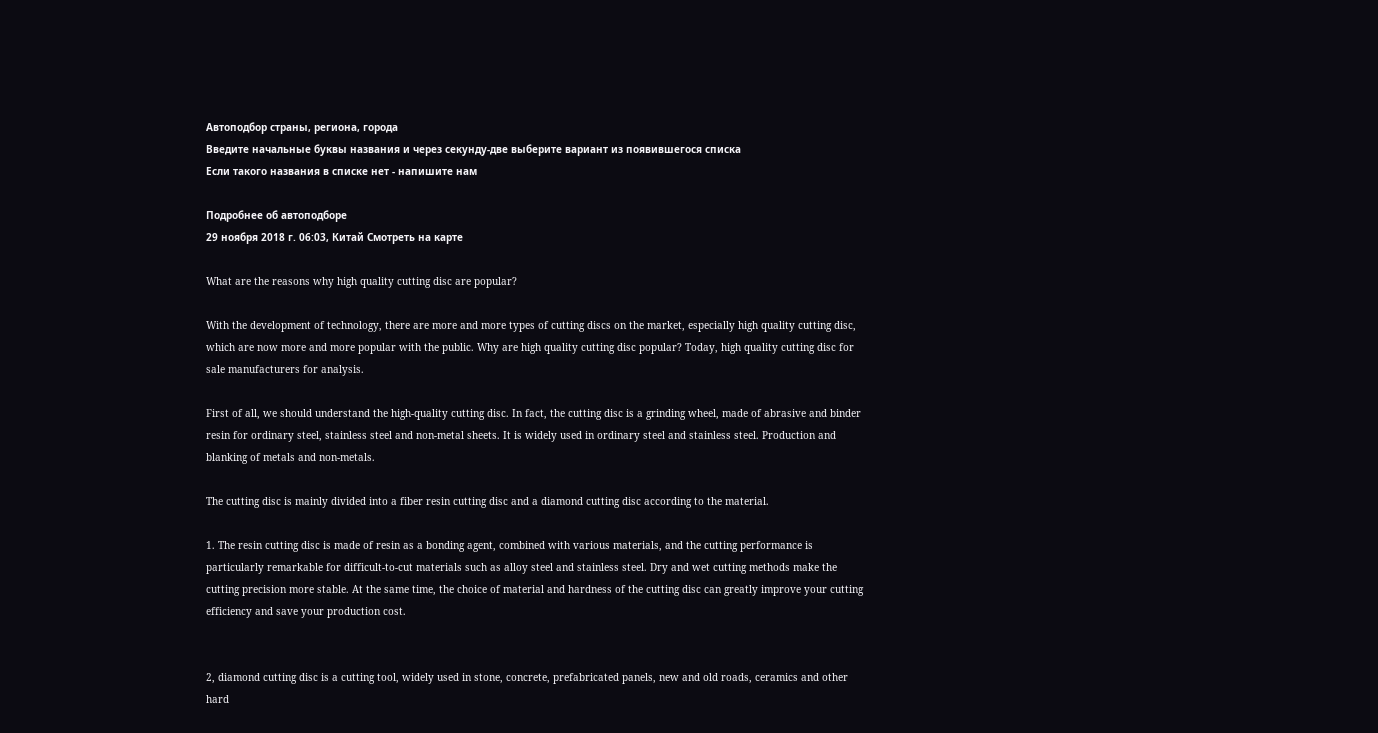Автоподбор страны, региона, города
Введите начальные буквы названия и через секунду-две выберите вариант из появившегося списка
Если такого названия в списке нет - напишите нам

Подробнее об автоподборе
29 ноября 2018 г. 06:03, Китай Смотреть на карте

What are the reasons why high quality cutting disc are popular?

With the development of technology, there are more and more types of cutting discs on the market, especially high quality cutting disc, which are now more and more popular with the public. Why are high quality cutting disc popular? Today, high quality cutting disc for sale manufacturers for analysis.

First of all, we should understand the high-quality cutting disc. In fact, the cutting disc is a grinding wheel, made of abrasive and binder resin for ordinary steel, stainless steel and non-metal sheets. It is widely used in ordinary steel and stainless steel. Production and blanking of metals and non-metals.

The cutting disc is mainly divided into a fiber resin cutting disc and a diamond cutting disc according to the material.

1. The resin cutting disc is made of resin as a bonding agent, combined with various materials, and the cutting performance is particularly remarkable for difficult-to-cut materials such as alloy steel and stainless steel. Dry and wet cutting methods make the cutting precision more stable. At the same time, the choice of material and hardness of the cutting disc can greatly improve your cutting efficiency and save your production cost.


2, diamond cutting disc is a cutting tool, widely used in stone, concrete, prefabricated panels, new and old roads, ceramics and other hard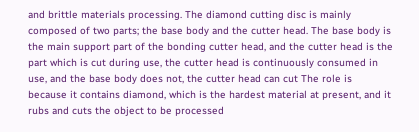and brittle materials processing. The diamond cutting disc is mainly composed of two parts; the base body and the cutter head. The base body is the main support part of the bonding cutter head, and the cutter head is the part which is cut during use, the cutter head is continuously consumed in use, and the base body does not, the cutter head can cut The role is because it contains diamond, which is the hardest material at present, and it rubs and cuts the object to be processed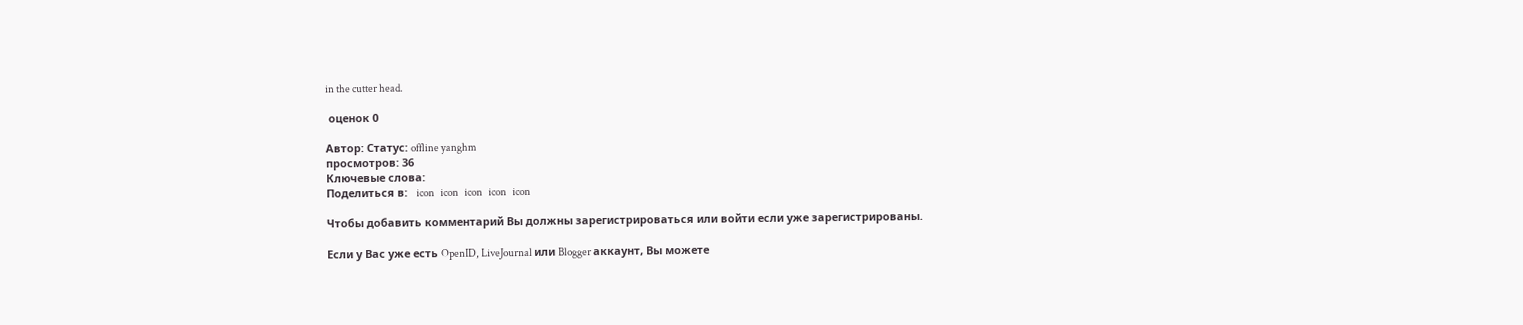in the cutter head.

 оценок 0

Автор: Статус: offline yanghm
просмотров: 36
Ключевые слова:
Поделиться в:   icon   icon   icon   icon   icon

Чтобы добавить комментарий Вы должны зарегистрироваться или войти если уже зарегистрированы.

Если у Вас уже есть OpenID, LiveJournal или Blogger аккаунт, Вы можете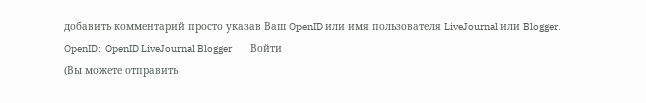добавить комментарий просто указав Ваш OpenID или имя пользователя LiveJournal или Blogger.
OpenID:  OpenID LiveJournal Blogger         Войти
(Вы можете отправить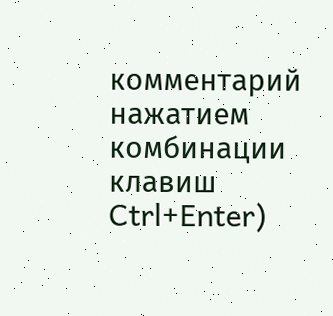комментарий нажатием комбинации клавиш Ctrl+Enter)